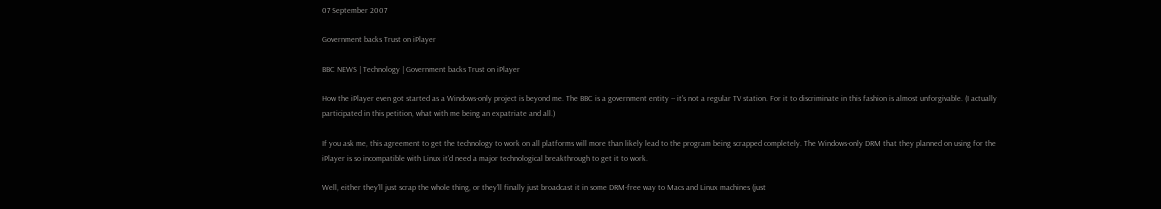07 September 2007

Government backs Trust on iPlayer

BBC NEWS | Technology | Government backs Trust on iPlayer

How the iPlayer even got started as a Windows-only project is beyond me. The BBC is a government entity -- it's not a regular TV station. For it to discriminate in this fashion is almost unforgivable. (I actually participated in this petition, what with me being an expatriate and all.)

If you ask me, this agreement to get the technology to work on all platforms will more than likely lead to the program being scrapped completely. The Windows-only DRM that they planned on using for the iPlayer is so incompatible with Linux it'd need a major technological breakthrough to get it to work.

Well, either they'll just scrap the whole thing, or they'll finally just broadcast it in some DRM-free way to Macs and Linux machines (just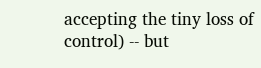accepting the tiny loss of control) -- but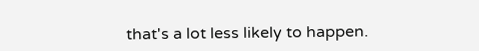that's a lot less likely to happen.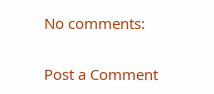No comments:

Post a Comment